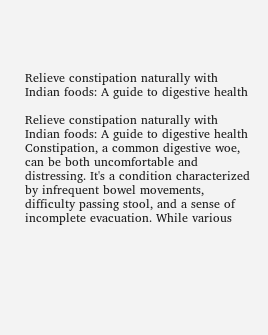Relieve constipation naturally with Indian foods: A guide to digestive health

Relieve constipation naturally with Indian foods: A guide to digestive health
Constipation, a common digestive woe, can be both uncomfortable and distressing. It's a condition characterized by infrequent bowel movements, difficulty passing stool, and a sense of incomplete evacuation. While various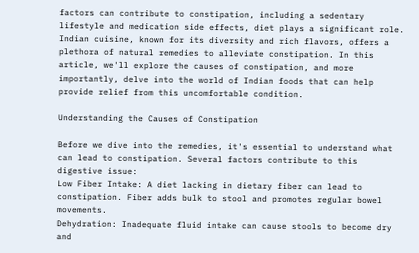factors can contribute to constipation, including a sedentary lifestyle and medication side effects, diet plays a significant role. Indian cuisine, known for its diversity and rich flavors, offers a plethora of natural remedies to alleviate constipation. In this article, we'll explore the causes of constipation, and more importantly, delve into the world of Indian foods that can help provide relief from this uncomfortable condition.

Understanding the Causes of Constipation

Before we dive into the remedies, it's essential to understand what can lead to constipation. Several factors contribute to this digestive issue:
Low Fiber Intake: A diet lacking in dietary fiber can lead to constipation. Fiber adds bulk to stool and promotes regular bowel movements.
Dehydration: Inadequate fluid intake can cause stools to become dry and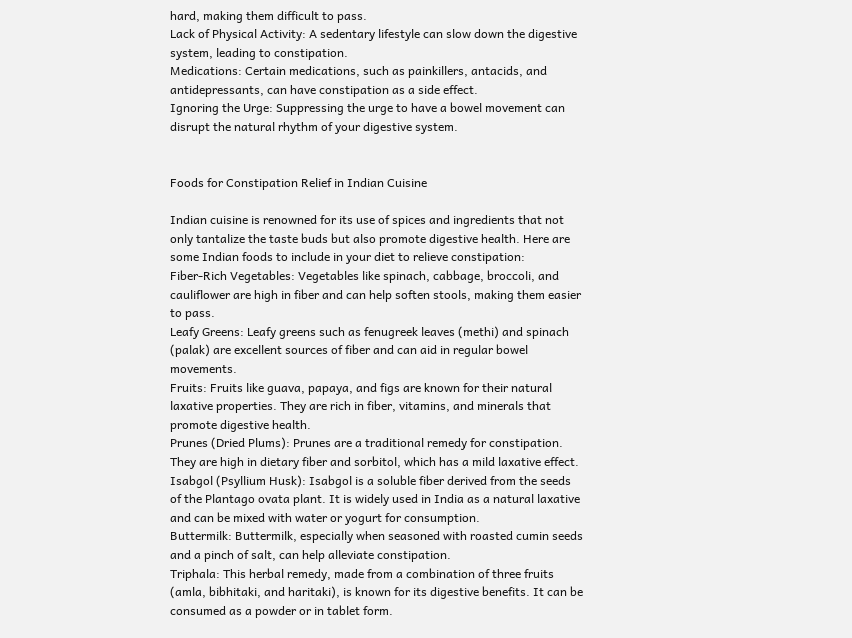hard, making them difficult to pass.
Lack of Physical Activity: A sedentary lifestyle can slow down the digestive system, leading to constipation.
Medications: Certain medications, such as painkillers, antacids, and antidepressants, can have constipation as a side effect.
Ignoring the Urge: Suppressing the urge to have a bowel movement can disrupt the natural rhythm of your digestive system.


Foods for Constipation Relief in Indian Cuisine

Indian cuisine is renowned for its use of spices and ingredients that not only tantalize the taste buds but also promote digestive health. Here are some Indian foods to include in your diet to relieve constipation:
Fiber-Rich Vegetables: Vegetables like spinach, cabbage, broccoli, and cauliflower are high in fiber and can help soften stools, making them easier to pass.
Leafy Greens: Leafy greens such as fenugreek leaves (methi) and spinach (palak) are excellent sources of fiber and can aid in regular bowel movements.
Fruits: Fruits like guava, papaya, and figs are known for their natural laxative properties. They are rich in fiber, vitamins, and minerals that promote digestive health.
Prunes (Dried Plums): Prunes are a traditional remedy for constipation. They are high in dietary fiber and sorbitol, which has a mild laxative effect.
Isabgol (Psyllium Husk): Isabgol is a soluble fiber derived from the seeds of the Plantago ovata plant. It is widely used in India as a natural laxative and can be mixed with water or yogurt for consumption.
Buttermilk: Buttermilk, especially when seasoned with roasted cumin seeds and a pinch of salt, can help alleviate constipation.
Triphala: This herbal remedy, made from a combination of three fruits (amla, bibhitaki, and haritaki), is known for its digestive benefits. It can be consumed as a powder or in tablet form.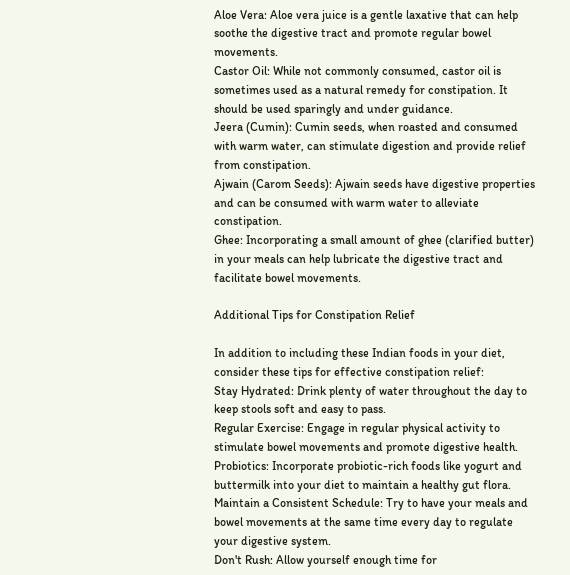Aloe Vera: Aloe vera juice is a gentle laxative that can help soothe the digestive tract and promote regular bowel movements.
Castor Oil: While not commonly consumed, castor oil is sometimes used as a natural remedy for constipation. It should be used sparingly and under guidance.
Jeera (Cumin): Cumin seeds, when roasted and consumed with warm water, can stimulate digestion and provide relief from constipation.
Ajwain (Carom Seeds): Ajwain seeds have digestive properties and can be consumed with warm water to alleviate constipation.
Ghee: Incorporating a small amount of ghee (clarified butter) in your meals can help lubricate the digestive tract and facilitate bowel movements.

Additional Tips for Constipation Relief

In addition to including these Indian foods in your diet, consider these tips for effective constipation relief:
Stay Hydrated: Drink plenty of water throughout the day to keep stools soft and easy to pass.
Regular Exercise: Engage in regular physical activity to stimulate bowel movements and promote digestive health.
Probiotics: Incorporate probiotic-rich foods like yogurt and buttermilk into your diet to maintain a healthy gut flora.
Maintain a Consistent Schedule: Try to have your meals and bowel movements at the same time every day to regulate your digestive system.
Don't Rush: Allow yourself enough time for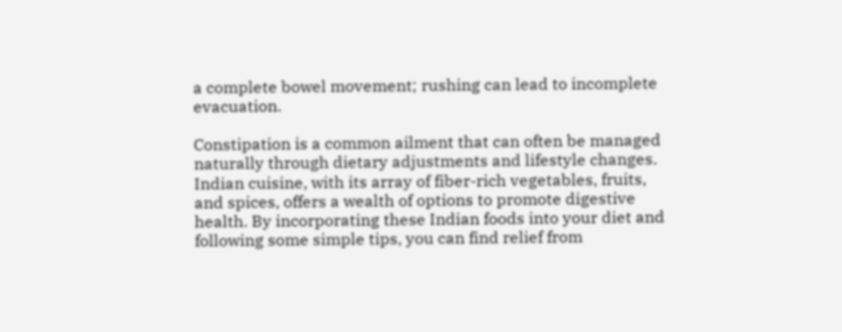a complete bowel movement; rushing can lead to incomplete evacuation.

Constipation is a common ailment that can often be managed naturally through dietary adjustments and lifestyle changes. Indian cuisine, with its array of fiber-rich vegetables, fruits, and spices, offers a wealth of options to promote digestive health. By incorporating these Indian foods into your diet and following some simple tips, you can find relief from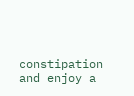constipation and enjoy a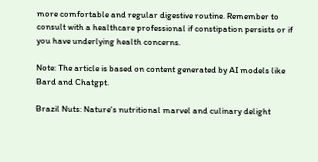more comfortable and regular digestive routine. Remember to consult with a healthcare professional if constipation persists or if you have underlying health concerns.

Note: The article is based on content generated by AI models like Bard and Chatgpt.

Brazil Nuts: Nature's nutritional marvel and culinary delight